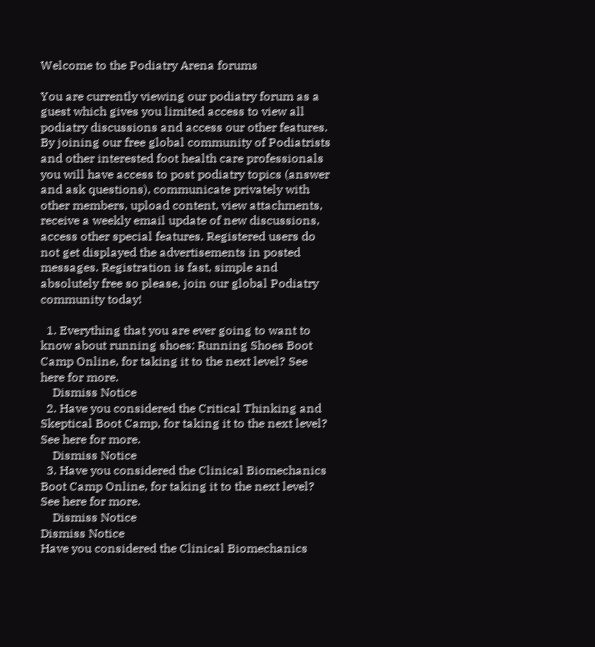Welcome to the Podiatry Arena forums

You are currently viewing our podiatry forum as a guest which gives you limited access to view all podiatry discussions and access our other features. By joining our free global community of Podiatrists and other interested foot health care professionals you will have access to post podiatry topics (answer and ask questions), communicate privately with other members, upload content, view attachments, receive a weekly email update of new discussions, access other special features. Registered users do not get displayed the advertisements in posted messages. Registration is fast, simple and absolutely free so please, join our global Podiatry community today!

  1. Everything that you are ever going to want to know about running shoes: Running Shoes Boot Camp Online, for taking it to the next level? See here for more.
    Dismiss Notice
  2. Have you considered the Critical Thinking and Skeptical Boot Camp, for taking it to the next level? See here for more.
    Dismiss Notice
  3. Have you considered the Clinical Biomechanics Boot Camp Online, for taking it to the next level? See here for more.
    Dismiss Notice
Dismiss Notice
Have you considered the Clinical Biomechanics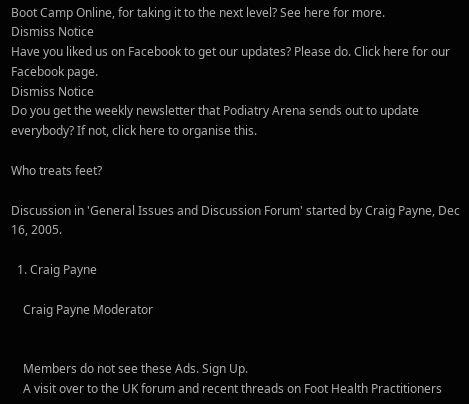Boot Camp Online, for taking it to the next level? See here for more.
Dismiss Notice
Have you liked us on Facebook to get our updates? Please do. Click here for our Facebook page.
Dismiss Notice
Do you get the weekly newsletter that Podiatry Arena sends out to update everybody? If not, click here to organise this.

Who treats feet?

Discussion in 'General Issues and Discussion Forum' started by Craig Payne, Dec 16, 2005.

  1. Craig Payne

    Craig Payne Moderator


    Members do not see these Ads. Sign Up.
    A visit over to the UK forum and recent threads on Foot Health Practitioners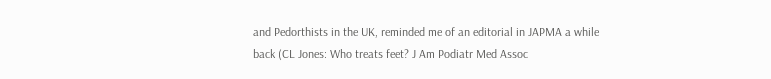and Pedorthists in the UK, reminded me of an editorial in JAPMA a while back (CL Jones: Who treats feet? J Am Podiatr Med Assoc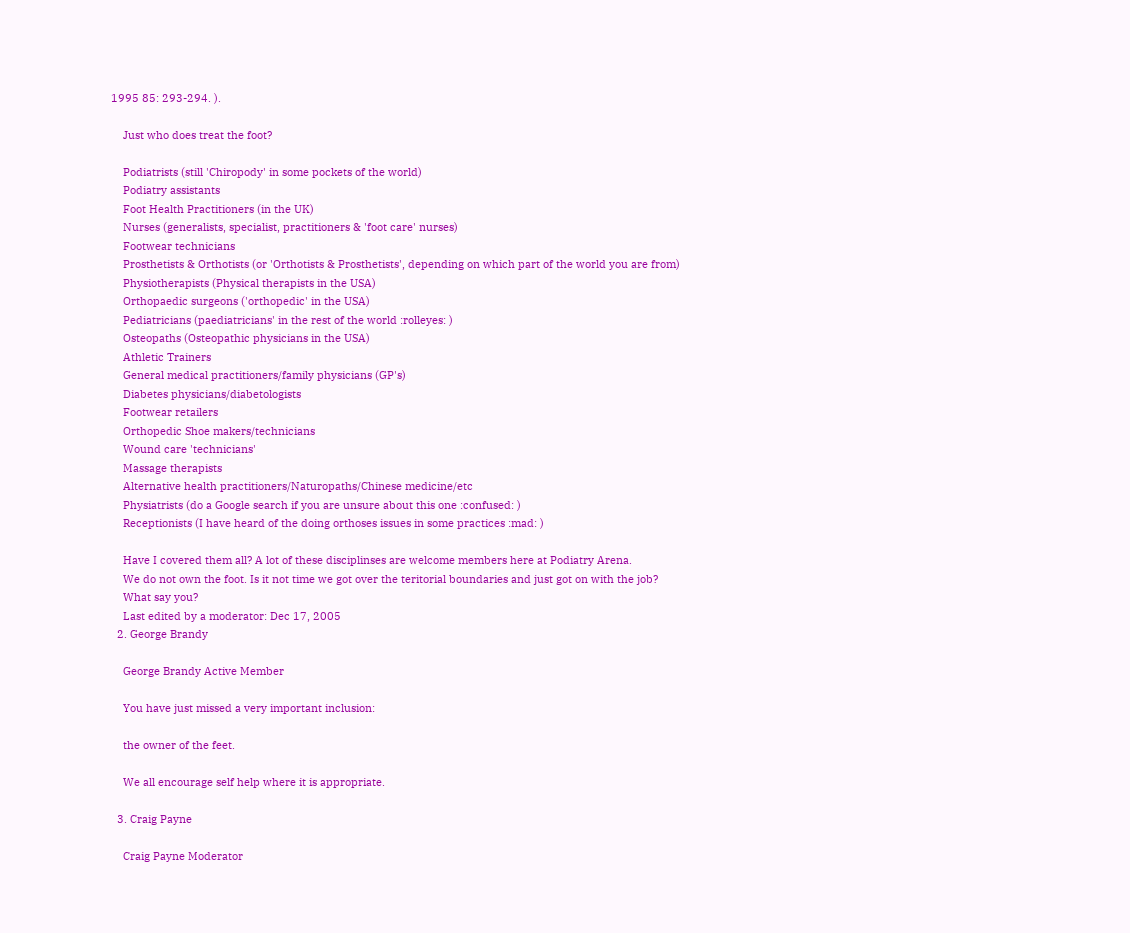1995 85: 293-294. ).

    Just who does treat the foot?

    Podiatrists (still 'Chiropody' in some pockets of the world)
    Podiatry assistants
    Foot Health Practitioners (in the UK)
    Nurses (generalists, specialist, practitioners & 'foot care' nurses)
    Footwear technicians
    Prosthetists & Orthotists (or 'Orthotists & Prosthetists', depending on which part of the world you are from)
    Physiotherapists (Physical therapists in the USA)
    Orthopaedic surgeons ('orthopedic' in the USA)
    Pediatricians (paediatricians' in the rest of the world :rolleyes: )
    Osteopaths (Osteopathic physicians in the USA)
    Athletic Trainers
    General medical practitioners/family physicians (GP's)
    Diabetes physicians/diabetologists
    Footwear retailers
    Orthopedic Shoe makers/technicians
    Wound care 'technicians'
    Massage therapists
    Alternative health practitioners/Naturopaths/Chinese medicine/etc
    Physiatrists (do a Google search if you are unsure about this one :confused: )
    Receptionists (I have heard of the doing orthoses issues in some practices :mad: )

    Have I covered them all? A lot of these disciplinses are welcome members here at Podiatry Arena.
    We do not own the foot. Is it not time we got over the teritorial boundaries and just got on with the job?
    What say you?
    Last edited by a moderator: Dec 17, 2005
  2. George Brandy

    George Brandy Active Member

    You have just missed a very important inclusion:

    the owner of the feet.

    We all encourage self help where it is appropriate.

  3. Craig Payne

    Craig Payne Moderator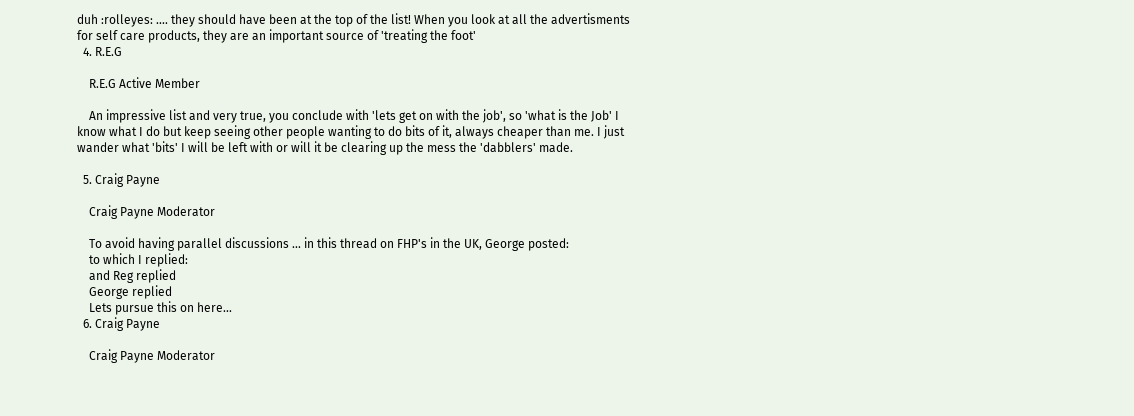duh :rolleyes: .... they should have been at the top of the list! When you look at all the advertisments for self care products, they are an important source of 'treating the foot'
  4. R.E.G

    R.E.G Active Member

    An impressive list and very true, you conclude with 'lets get on with the job', so 'what is the Job' I know what I do but keep seeing other people wanting to do bits of it, always cheaper than me. I just wander what 'bits' I will be left with or will it be clearing up the mess the 'dabblers' made.

  5. Craig Payne

    Craig Payne Moderator

    To avoid having parallel discussions ... in this thread on FHP's in the UK, George posted:
    to which I replied:
    and Reg replied
    George replied
    Lets pursue this on here...
  6. Craig Payne

    Craig Payne Moderator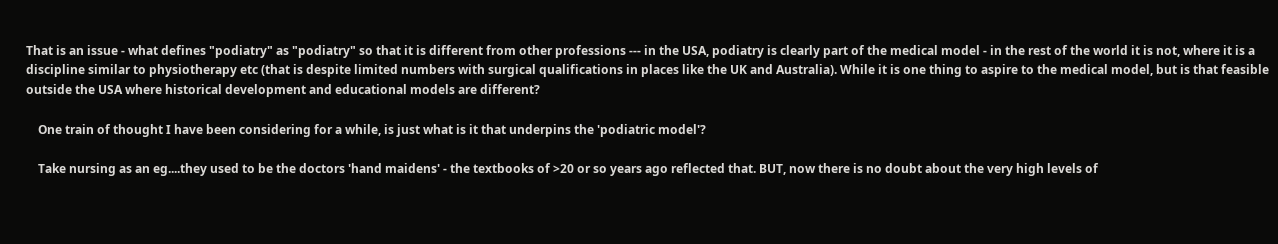That is an issue - what defines "podiatry" as "podiatry" so that it is different from other professions --- in the USA, podiatry is clearly part of the medical model - in the rest of the world it is not, where it is a discipline similar to physiotherapy etc (that is despite limited numbers with surgical qualifications in places like the UK and Australia). While it is one thing to aspire to the medical model, but is that feasible outside the USA where historical development and educational models are different?

    One train of thought I have been considering for a while, is just what is it that underpins the 'podiatric model'?

    Take nursing as an eg....they used to be the doctors 'hand maidens' - the textbooks of >20 or so years ago reflected that. BUT, now there is no doubt about the very high levels of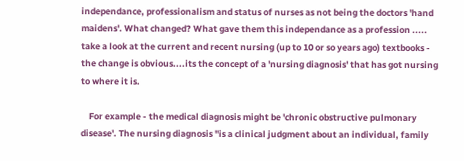independance, professionalism and status of nurses as not being the doctors 'hand maidens'. What changed? What gave them this independance as a profession ..... take a look at the current and recent nursing (up to 10 or so years ago) textbooks - the change is obvious....its the concept of a 'nursing diagnosis' that has got nursing to where it is.

    For example - the medical diagnosis might be 'chronic obstructive pulmonary disease'. The nursing diagnosis "is a clinical judgment about an individual, family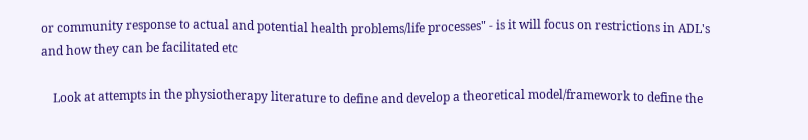or community response to actual and potential health problems/life processes" - is it will focus on restrictions in ADL's and how they can be facilitated etc

    Look at attempts in the physiotherapy literature to define and develop a theoretical model/framework to define the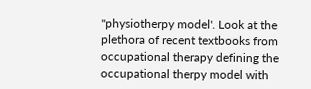"physiotherpy model'. Look at the plethora of recent textbooks from occupational therapy defining the occupational therpy model with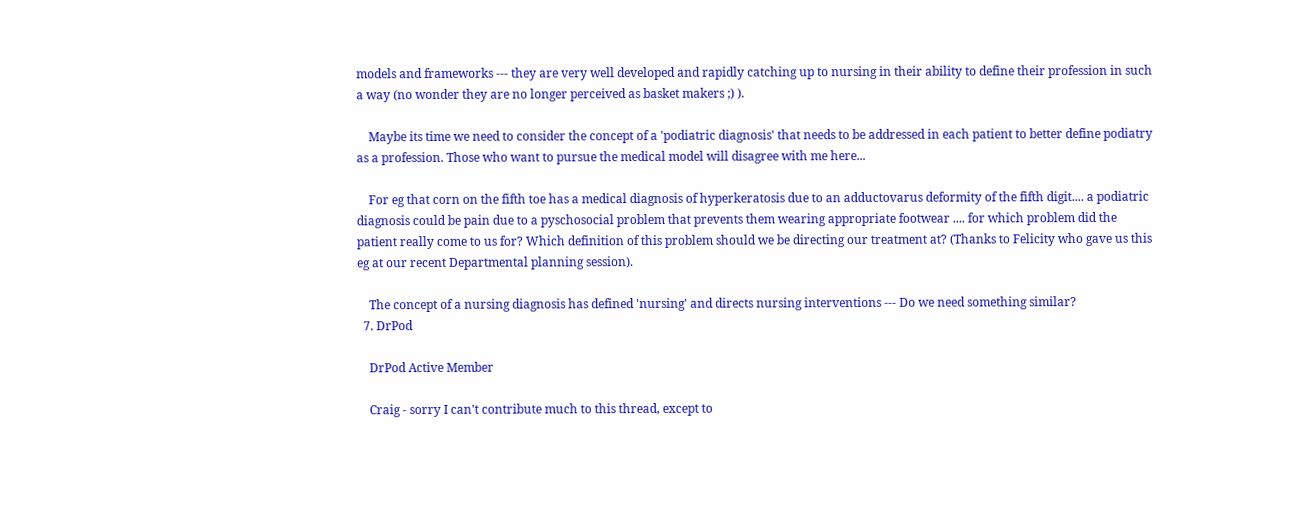models and frameworks --- they are very well developed and rapidly catching up to nursing in their ability to define their profession in such a way (no wonder they are no longer perceived as basket makers ;) ).

    Maybe its time we need to consider the concept of a 'podiatric diagnosis' that needs to be addressed in each patient to better define podiatry as a profession. Those who want to pursue the medical model will disagree with me here...

    For eg that corn on the fifth toe has a medical diagnosis of hyperkeratosis due to an adductovarus deformity of the fifth digit.... a podiatric diagnosis could be pain due to a pyschosocial problem that prevents them wearing appropriate footwear .... for which problem did the patient really come to us for? Which definition of this problem should we be directing our treatment at? (Thanks to Felicity who gave us this eg at our recent Departmental planning session).

    The concept of a nursing diagnosis has defined 'nursing' and directs nursing interventions --- Do we need something similar?
  7. DrPod

    DrPod Active Member

    Craig - sorry I can't contribute much to this thread, except to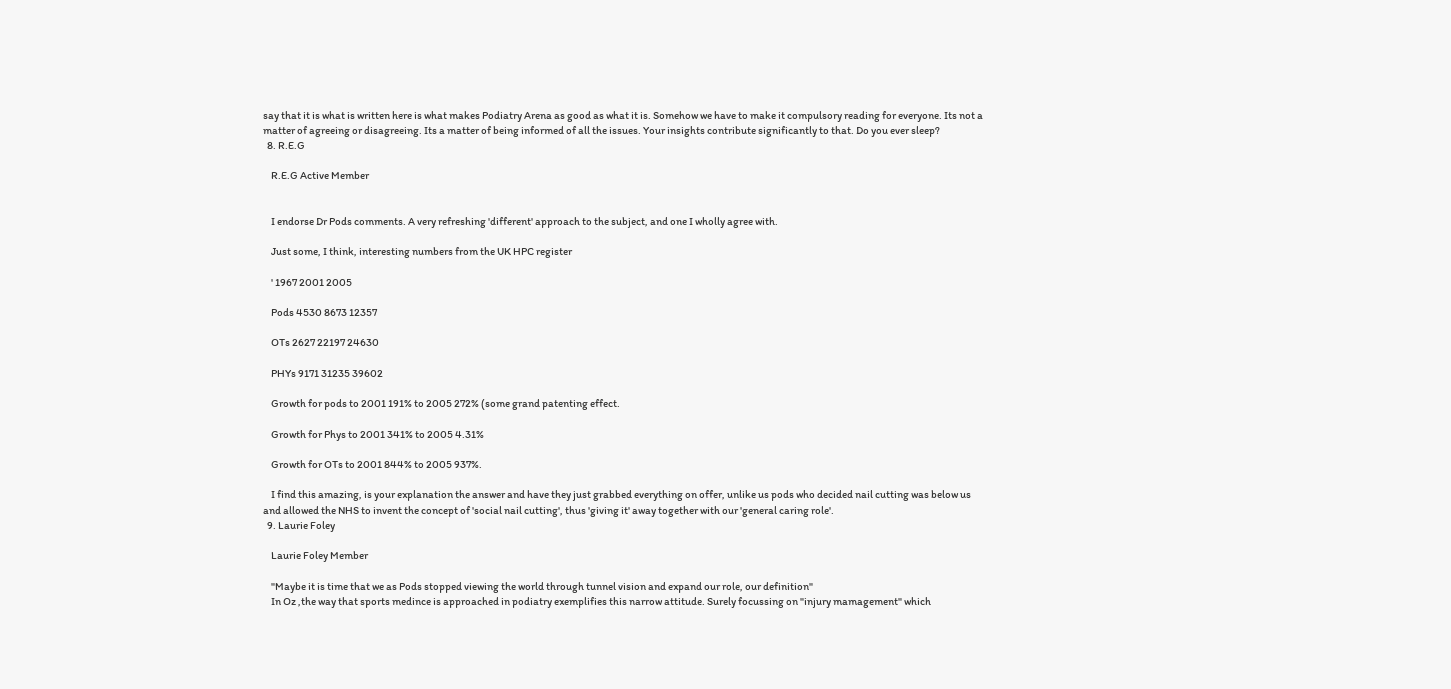say that it is what is written here is what makes Podiatry Arena as good as what it is. Somehow we have to make it compulsory reading for everyone. Its not a matter of agreeing or disagreeing. Its a matter of being informed of all the issues. Your insights contribute significantly to that. Do you ever sleep?
  8. R.E.G

    R.E.G Active Member


    I endorse Dr Pods comments. A very refreshing 'different' approach to the subject, and one I wholly agree with.

    Just some, I think, interesting numbers from the UK HPC register

    ' 1967 2001 2005

    Pods 4530 8673 12357

    OTs 2627 22197 24630

    PHYs 9171 31235 39602

    Growth for pods to 2001 191% to 2005 272% (some grand patenting effect.

    Growth for Phys to 2001 341% to 2005 4.31%

    Growth for OTs to 2001 844% to 2005 937%.

    I find this amazing, is your explanation the answer and have they just grabbed everything on offer, unlike us pods who decided nail cutting was below us and allowed the NHS to invent the concept of 'social nail cutting', thus 'giving it' away together with our 'general caring role'.
  9. Laurie Foley

    Laurie Foley Member

    "Maybe it is time that we as Pods stopped viewing the world through tunnel vision and expand our role, our definition"
    In Oz ,the way that sports medince is approached in podiatry exemplifies this narrow attitude. Surely focussing on "injury mamagement" which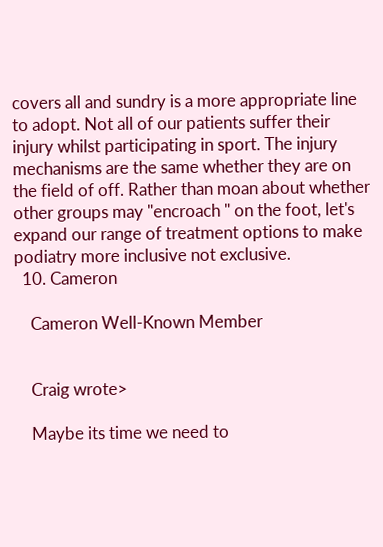covers all and sundry is a more appropriate line to adopt. Not all of our patients suffer their injury whilst participating in sport. The injury mechanisms are the same whether they are on the field of off. Rather than moan about whether other groups may "encroach " on the foot, let's expand our range of treatment options to make podiatry more inclusive not exclusive.
  10. Cameron

    Cameron Well-Known Member


    Craig wrote>

    Maybe its time we need to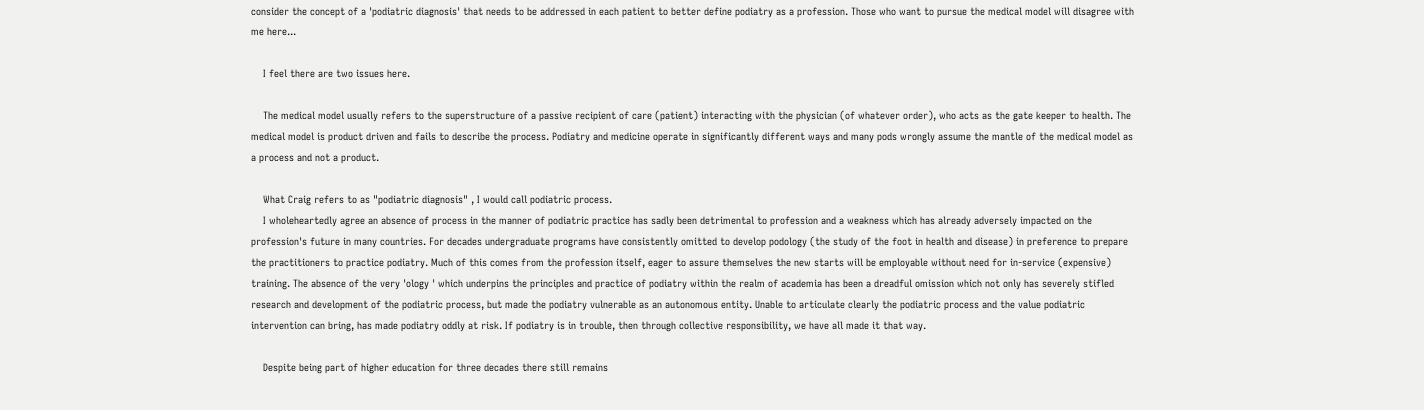consider the concept of a 'podiatric diagnosis' that needs to be addressed in each patient to better define podiatry as a profession. Those who want to pursue the medical model will disagree with me here...

    I feel there are two issues here.

    The medical model usually refers to the superstructure of a passive recipient of care (patient) interacting with the physician (of whatever order), who acts as the gate keeper to health. The medical model is product driven and fails to describe the process. Podiatry and medicine operate in significantly different ways and many pods wrongly assume the mantle of the medical model as a process and not a product.

    What Craig refers to as "podiatric diagnosis" , I would call podiatric process.
    I wholeheartedly agree an absence of process in the manner of podiatric practice has sadly been detrimental to profession and a weakness which has already adversely impacted on the profession's future in many countries. For decades undergraduate programs have consistently omitted to develop podology (the study of the foot in health and disease) in preference to prepare the practitioners to practice podiatry. Much of this comes from the profession itself, eager to assure themselves the new starts will be employable without need for in-service (expensive) training. The absence of the very 'ology ' which underpins the principles and practice of podiatry within the realm of academia has been a dreadful omission which not only has severely stifled research and development of the podiatric process, but made the podiatry vulnerable as an autonomous entity. Unable to articulate clearly the podiatric process and the value podiatric intervention can bring, has made podiatry oddly at risk. If podiatry is in trouble, then through collective responsibility, we have all made it that way.

    Despite being part of higher education for three decades there still remains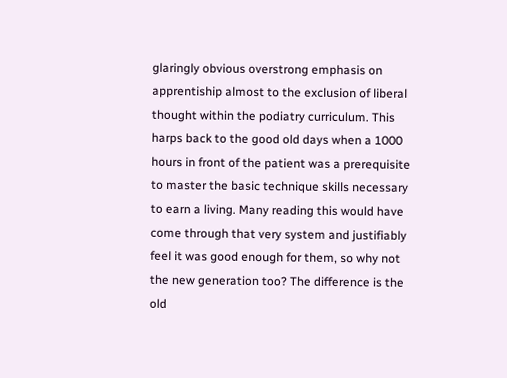glaringly obvious overstrong emphasis on apprentiship almost to the exclusion of liberal thought within the podiatry curriculum. This harps back to the good old days when a 1000 hours in front of the patient was a prerequisite to master the basic technique skills necessary to earn a living. Many reading this would have come through that very system and justifiably feel it was good enough for them, so why not the new generation too? The difference is the old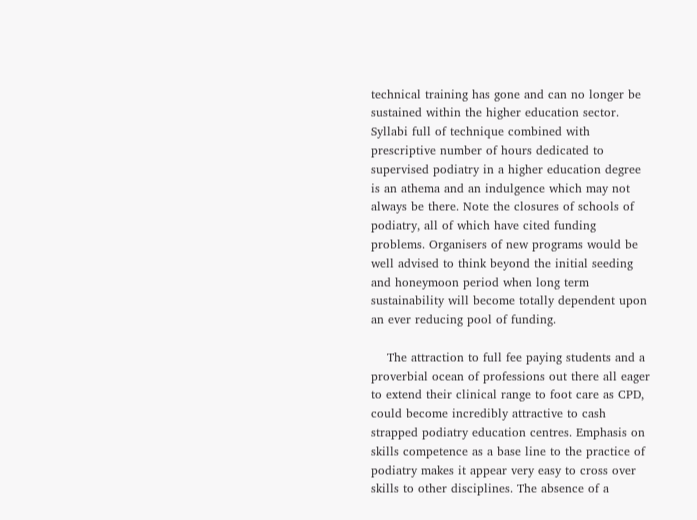technical training has gone and can no longer be sustained within the higher education sector. Syllabi full of technique combined with prescriptive number of hours dedicated to supervised podiatry in a higher education degree is an athema and an indulgence which may not always be there. Note the closures of schools of podiatry, all of which have cited funding problems. Organisers of new programs would be well advised to think beyond the initial seeding and honeymoon period when long term sustainability will become totally dependent upon an ever reducing pool of funding.

    The attraction to full fee paying students and a proverbial ocean of professions out there all eager to extend their clinical range to foot care as CPD, could become incredibly attractive to cash strapped podiatry education centres. Emphasis on skills competence as a base line to the practice of podiatry makes it appear very easy to cross over skills to other disciplines. The absence of a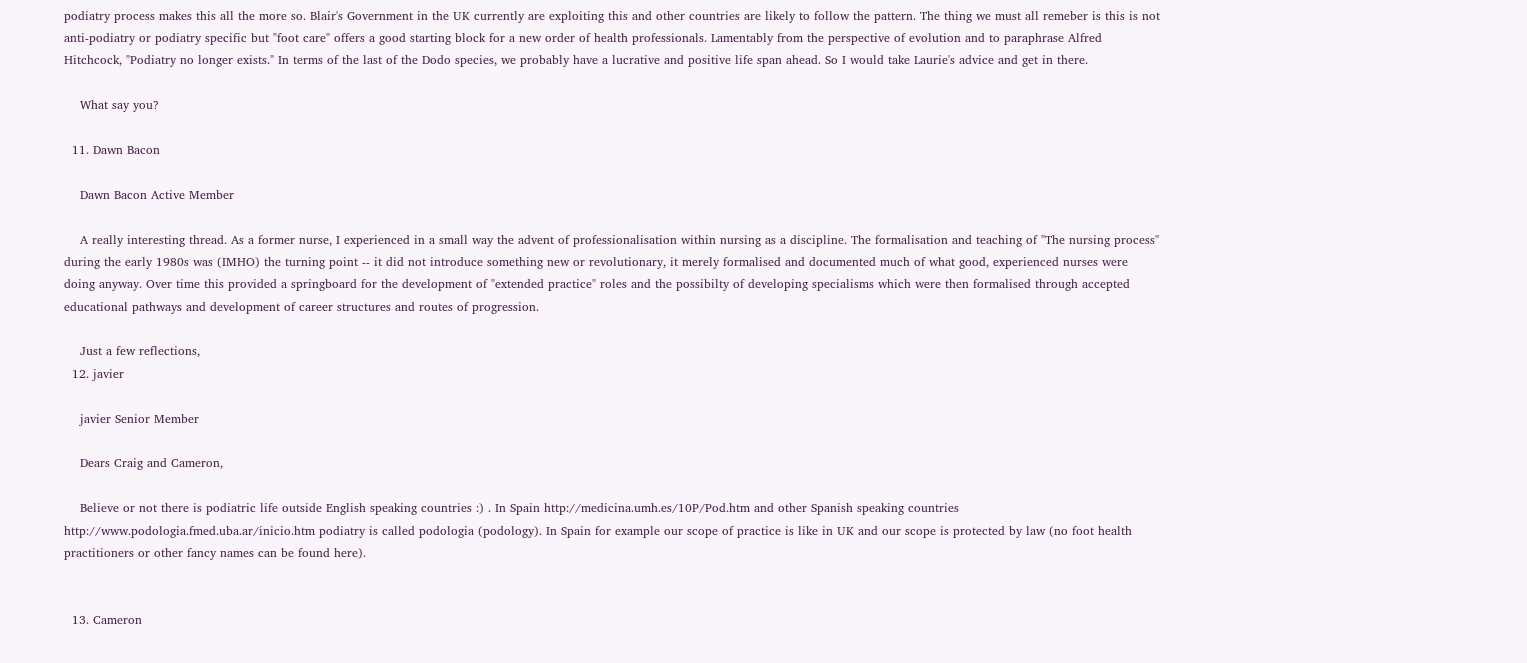podiatry process makes this all the more so. Blair's Government in the UK currently are exploiting this and other countries are likely to follow the pattern. The thing we must all remeber is this is not anti-podiatry or podiatry specific but "foot care" offers a good starting block for a new order of health professionals. Lamentably from the perspective of evolution and to paraphrase Alfred Hitchcock, "Podiatry no longer exists." In terms of the last of the Dodo species, we probably have a lucrative and positive life span ahead. So I would take Laurie's advice and get in there.

    What say you?

  11. Dawn Bacon

    Dawn Bacon Active Member

    A really interesting thread. As a former nurse, I experienced in a small way the advent of professionalisation within nursing as a discipline. The formalisation and teaching of "The nursing process" during the early 1980s was (IMHO) the turning point -- it did not introduce something new or revolutionary, it merely formalised and documented much of what good, experienced nurses were doing anyway. Over time this provided a springboard for the development of "extended practice" roles and the possibilty of developing specialisms which were then formalised through accepted educational pathways and development of career structures and routes of progression.

    Just a few reflections,
  12. javier

    javier Senior Member

    Dears Craig and Cameron,

    Believe or not there is podiatric life outside English speaking countries :) . In Spain http://medicina.umh.es/10P/Pod.htm and other Spanish speaking countries http://www.podologia.fmed.uba.ar/inicio.htm podiatry is called podologia (podology). In Spain for example our scope of practice is like in UK and our scope is protected by law (no foot health practitioners or other fancy names can be found here).


  13. Cameron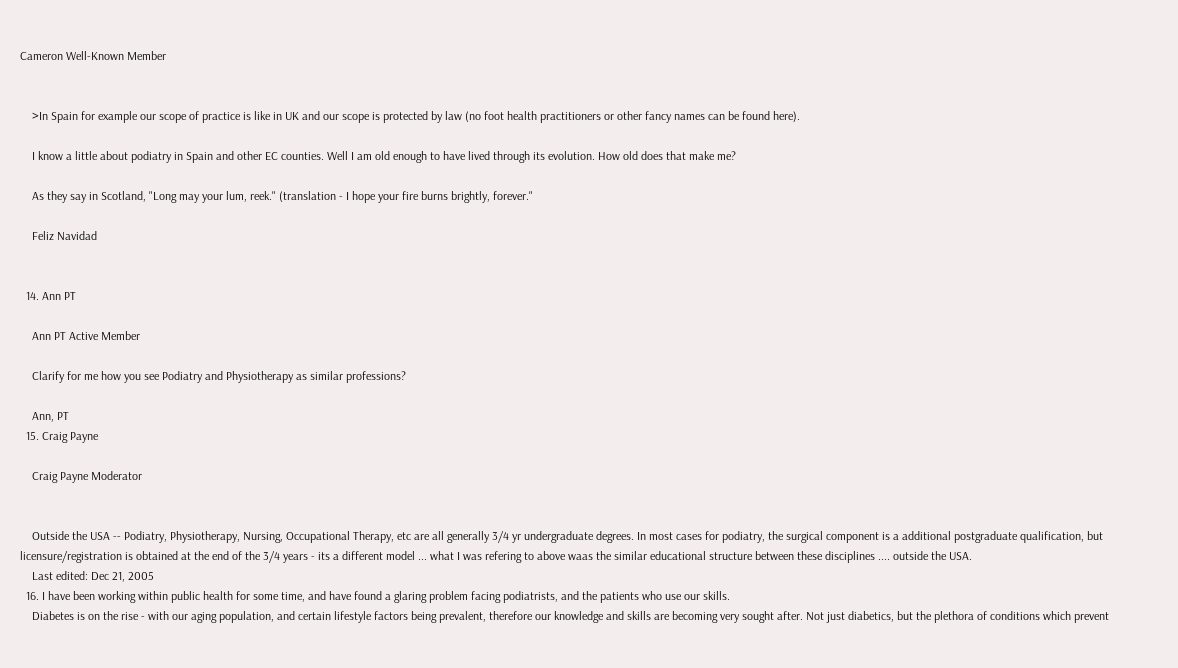Cameron Well-Known Member


    >In Spain for example our scope of practice is like in UK and our scope is protected by law (no foot health practitioners or other fancy names can be found here).

    I know a little about podiatry in Spain and other EC counties. Well I am old enough to have lived through its evolution. How old does that make me?

    As they say in Scotland, "Long may your lum, reek." (translation - I hope your fire burns brightly, forever."

    Feliz Navidad


  14. Ann PT

    Ann PT Active Member

    Clarify for me how you see Podiatry and Physiotherapy as similar professions?

    Ann, PT
  15. Craig Payne

    Craig Payne Moderator


    Outside the USA -- Podiatry, Physiotherapy, Nursing, Occupational Therapy, etc are all generally 3/4 yr undergraduate degrees. In most cases for podiatry, the surgical component is a additional postgraduate qualification, but licensure/registration is obtained at the end of the 3/4 years - its a different model ... what I was refering to above waas the similar educational structure between these disciplines .... outside the USA.
    Last edited: Dec 21, 2005
  16. I have been working within public health for some time, and have found a glaring problem facing podiatrists, and the patients who use our skills.
    Diabetes is on the rise - with our aging population, and certain lifestyle factors being prevalent, therefore our knowledge and skills are becoming very sought after. Not just diabetics, but the plethora of conditions which prevent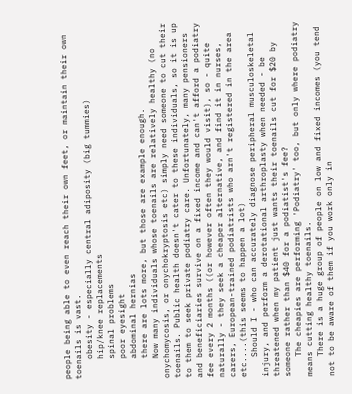people being able to even reach their own feet, or maintain their own toenails is vast.
    obesity - especially central adiposity (big tummies)
    hip/knee replacements
    spinal problems
    poor eyesight
    abdominal hernias
    there are lots more, but those are example enough.
    Now many individuals whose toenails are relatively healthy (no onychomycosis, or onychokryptosis etc) simply need someone to cut their toenails. Public health doesn't cater to these individuals, so it is up to them to seek private podiatry care. Unfortunately, many pensioners and beneficiaries survive on a fixed income and can't afford a podiatry fee every 2 months ((or however often they would visit), so - quite naturally - they seek a cheaper alternative, and find it in nurses, carers, European-trained podiatrists who arn't registered in the area etc....(this seems to happen a lot)
    Should I - who can accurately diagnose peripheral musculoskeletal injury, and perform a derotational arthroplasty when needed - be threatened when my patient just wants their toenails cut for $20 by someone rather than $40 for a podiatist's fee?
    The cheapies are performing 'Podiatry' too, but only where podiatry means cutting healthy toenails.
    There is a huge group of people on low and fixed incomes (you tend not to be aware of them if you work only in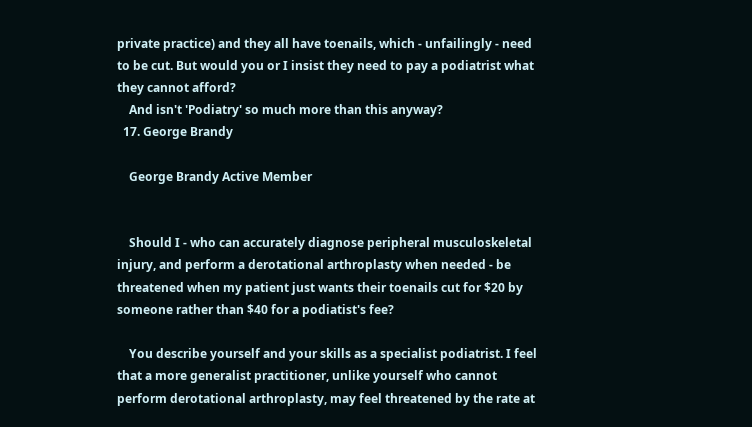private practice) and they all have toenails, which - unfailingly - need to be cut. But would you or I insist they need to pay a podiatrist what they cannot afford?
    And isn't 'Podiatry' so much more than this anyway?
  17. George Brandy

    George Brandy Active Member


    Should I - who can accurately diagnose peripheral musculoskeletal injury, and perform a derotational arthroplasty when needed - be threatened when my patient just wants their toenails cut for $20 by someone rather than $40 for a podiatist's fee?

    You describe yourself and your skills as a specialist podiatrist. I feel that a more generalist practitioner, unlike yourself who cannot perform derotational arthroplasty, may feel threatened by the rate at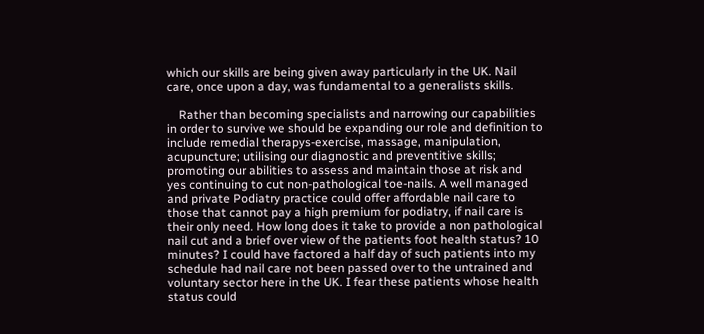which our skills are being given away particularly in the UK. Nail care, once upon a day, was fundamental to a generalists skills.

    Rather than becoming specialists and narrowing our capabilities in order to survive we should be expanding our role and definition to include remedial therapys-exercise, massage, manipulation, acupuncture; utilising our diagnostic and preventitive skills; promoting our abilities to assess and maintain those at risk and yes continuing to cut non-pathological toe-nails. A well managed and private Podiatry practice could offer affordable nail care to those that cannot pay a high premium for podiatry, if nail care is their only need. How long does it take to provide a non pathological nail cut and a brief over view of the patients foot health status? 10 minutes? I could have factored a half day of such patients into my schedule had nail care not been passed over to the untrained and voluntary sector here in the UK. I fear these patients whose health status could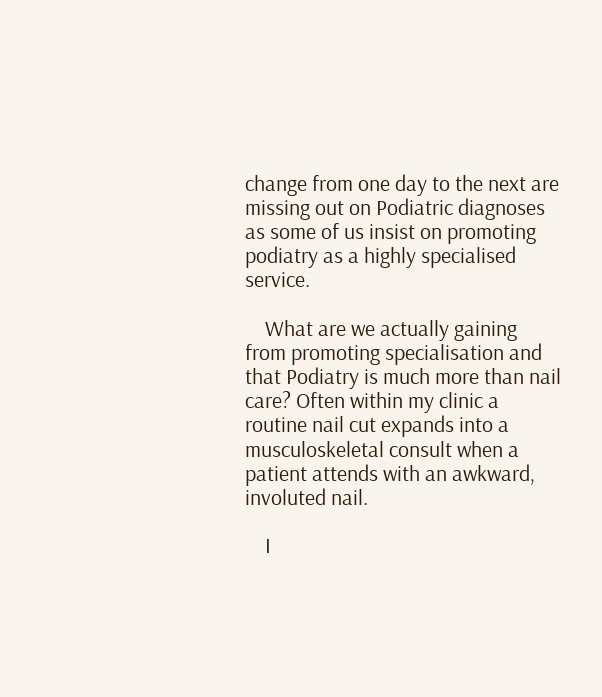change from one day to the next are missing out on Podiatric diagnoses as some of us insist on promoting podiatry as a highly specialised service.

    What are we actually gaining from promoting specialisation and that Podiatry is much more than nail care? Often within my clinic a routine nail cut expands into a musculoskeletal consult when a patient attends with an awkward, involuted nail.

    I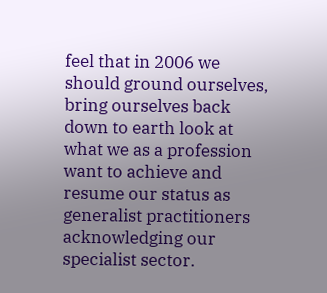feel that in 2006 we should ground ourselves, bring ourselves back down to earth look at what we as a profession want to achieve and resume our status as generalist practitioners acknowledging our specialist sector.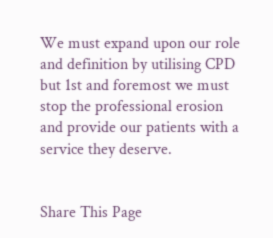We must expand upon our role and definition by utilising CPD but 1st and foremost we must stop the professional erosion and provide our patients with a service they deserve.


Share This Page